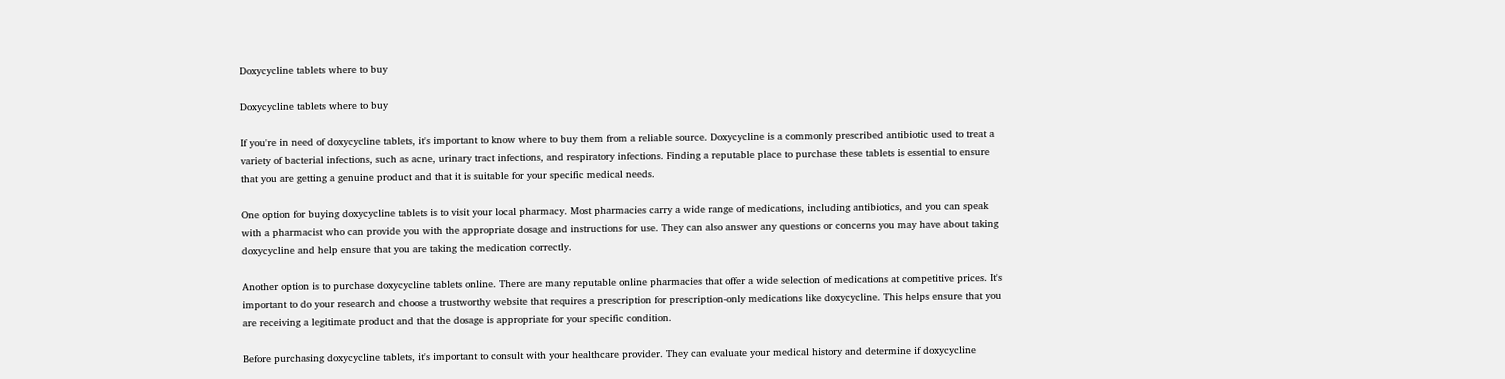Doxycycline tablets where to buy

Doxycycline tablets where to buy

If you're in need of doxycycline tablets, it's important to know where to buy them from a reliable source. Doxycycline is a commonly prescribed antibiotic used to treat a variety of bacterial infections, such as acne, urinary tract infections, and respiratory infections. Finding a reputable place to purchase these tablets is essential to ensure that you are getting a genuine product and that it is suitable for your specific medical needs.

One option for buying doxycycline tablets is to visit your local pharmacy. Most pharmacies carry a wide range of medications, including antibiotics, and you can speak with a pharmacist who can provide you with the appropriate dosage and instructions for use. They can also answer any questions or concerns you may have about taking doxycycline and help ensure that you are taking the medication correctly.

Another option is to purchase doxycycline tablets online. There are many reputable online pharmacies that offer a wide selection of medications at competitive prices. It's important to do your research and choose a trustworthy website that requires a prescription for prescription-only medications like doxycycline. This helps ensure that you are receiving a legitimate product and that the dosage is appropriate for your specific condition.

Before purchasing doxycycline tablets, it's important to consult with your healthcare provider. They can evaluate your medical history and determine if doxycycline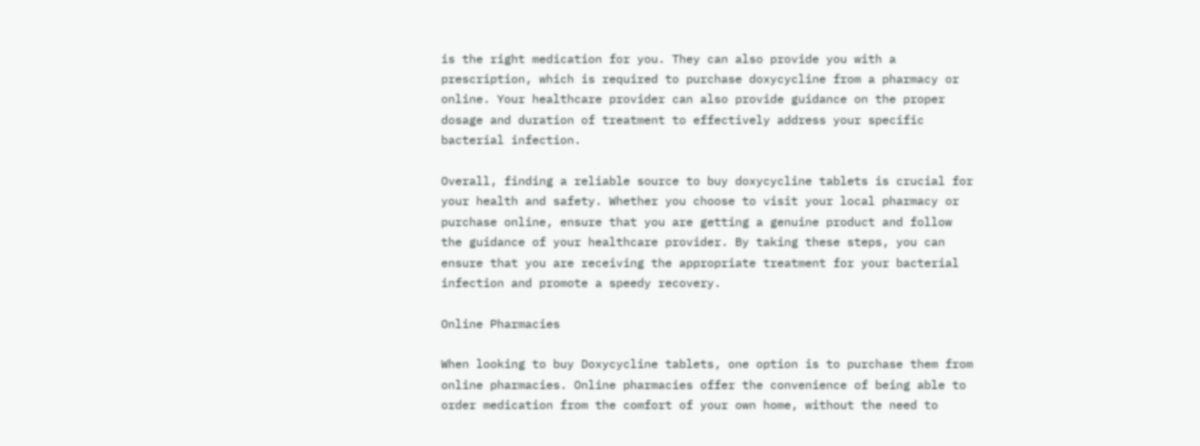is the right medication for you. They can also provide you with a prescription, which is required to purchase doxycycline from a pharmacy or online. Your healthcare provider can also provide guidance on the proper dosage and duration of treatment to effectively address your specific bacterial infection.

Overall, finding a reliable source to buy doxycycline tablets is crucial for your health and safety. Whether you choose to visit your local pharmacy or purchase online, ensure that you are getting a genuine product and follow the guidance of your healthcare provider. By taking these steps, you can ensure that you are receiving the appropriate treatment for your bacterial infection and promote a speedy recovery.

Online Pharmacies

When looking to buy Doxycycline tablets, one option is to purchase them from online pharmacies. Online pharmacies offer the convenience of being able to order medication from the comfort of your own home, without the need to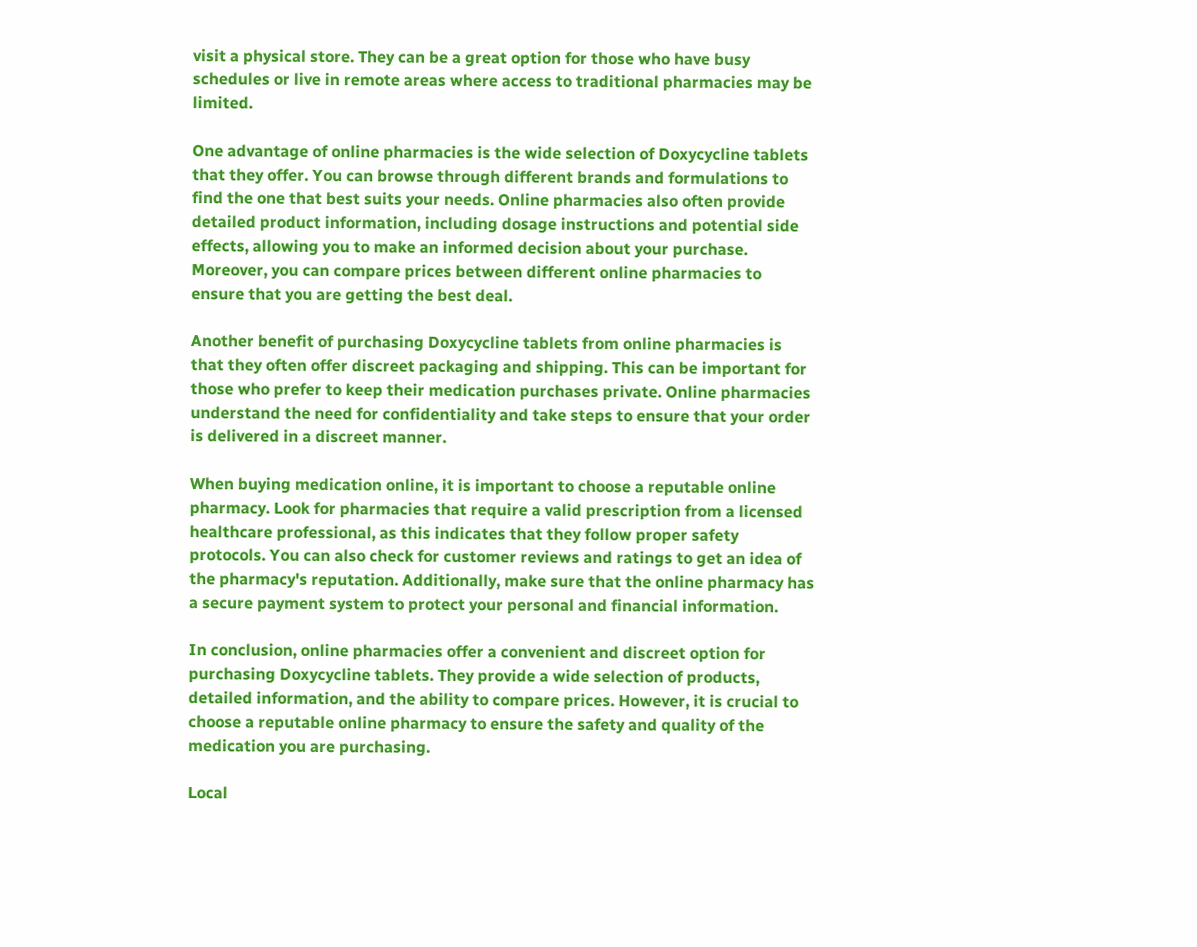visit a physical store. They can be a great option for those who have busy schedules or live in remote areas where access to traditional pharmacies may be limited.

One advantage of online pharmacies is the wide selection of Doxycycline tablets that they offer. You can browse through different brands and formulations to find the one that best suits your needs. Online pharmacies also often provide detailed product information, including dosage instructions and potential side effects, allowing you to make an informed decision about your purchase. Moreover, you can compare prices between different online pharmacies to ensure that you are getting the best deal.

Another benefit of purchasing Doxycycline tablets from online pharmacies is that they often offer discreet packaging and shipping. This can be important for those who prefer to keep their medication purchases private. Online pharmacies understand the need for confidentiality and take steps to ensure that your order is delivered in a discreet manner.

When buying medication online, it is important to choose a reputable online pharmacy. Look for pharmacies that require a valid prescription from a licensed healthcare professional, as this indicates that they follow proper safety protocols. You can also check for customer reviews and ratings to get an idea of the pharmacy's reputation. Additionally, make sure that the online pharmacy has a secure payment system to protect your personal and financial information.

In conclusion, online pharmacies offer a convenient and discreet option for purchasing Doxycycline tablets. They provide a wide selection of products, detailed information, and the ability to compare prices. However, it is crucial to choose a reputable online pharmacy to ensure the safety and quality of the medication you are purchasing.

Local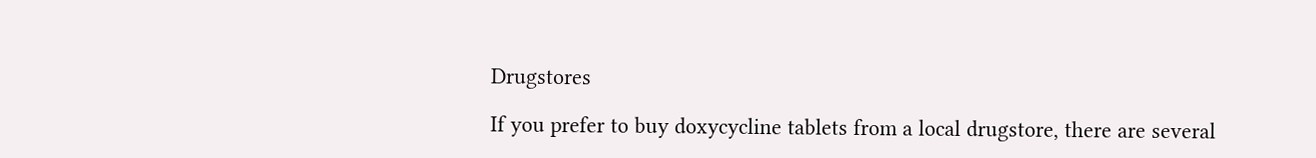Drugstores

If you prefer to buy doxycycline tablets from a local drugstore, there are several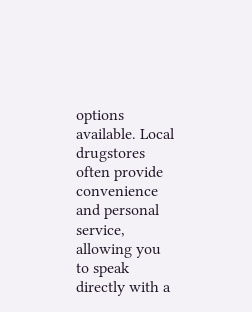options available. Local drugstores often provide convenience and personal service, allowing you to speak directly with a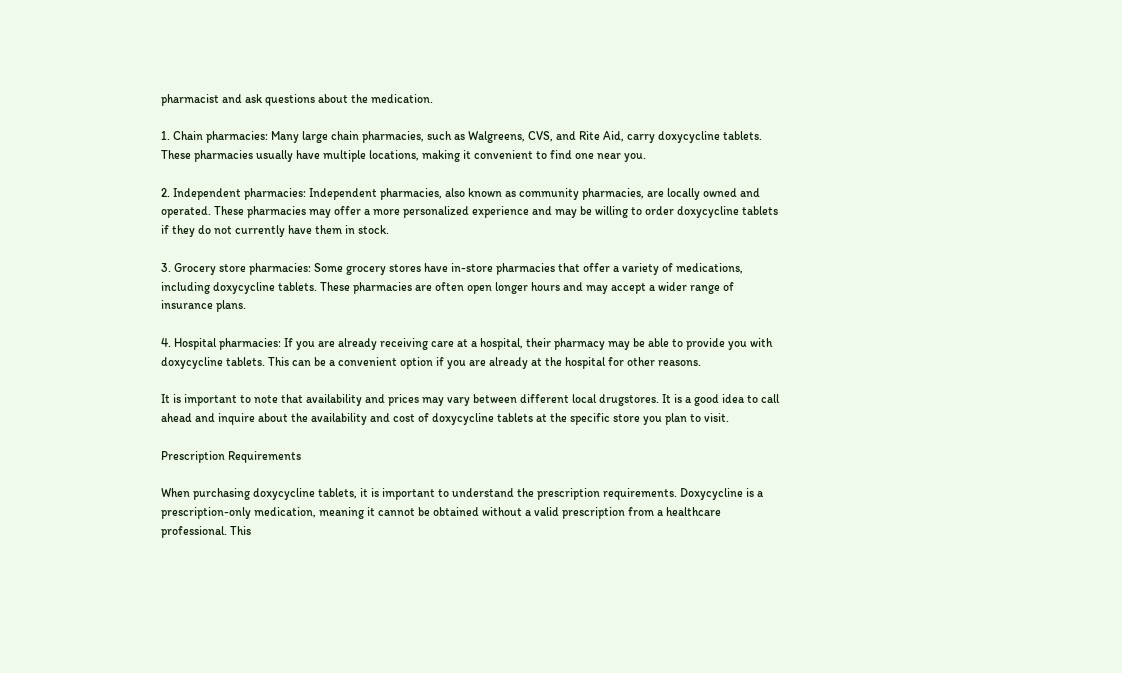pharmacist and ask questions about the medication.

1. Chain pharmacies: Many large chain pharmacies, such as Walgreens, CVS, and Rite Aid, carry doxycycline tablets. These pharmacies usually have multiple locations, making it convenient to find one near you.

2. Independent pharmacies: Independent pharmacies, also known as community pharmacies, are locally owned and operated. These pharmacies may offer a more personalized experience and may be willing to order doxycycline tablets if they do not currently have them in stock.

3. Grocery store pharmacies: Some grocery stores have in-store pharmacies that offer a variety of medications, including doxycycline tablets. These pharmacies are often open longer hours and may accept a wider range of insurance plans.

4. Hospital pharmacies: If you are already receiving care at a hospital, their pharmacy may be able to provide you with doxycycline tablets. This can be a convenient option if you are already at the hospital for other reasons.

It is important to note that availability and prices may vary between different local drugstores. It is a good idea to call ahead and inquire about the availability and cost of doxycycline tablets at the specific store you plan to visit.

Prescription Requirements

When purchasing doxycycline tablets, it is important to understand the prescription requirements. Doxycycline is a prescription-only medication, meaning it cannot be obtained without a valid prescription from a healthcare professional. This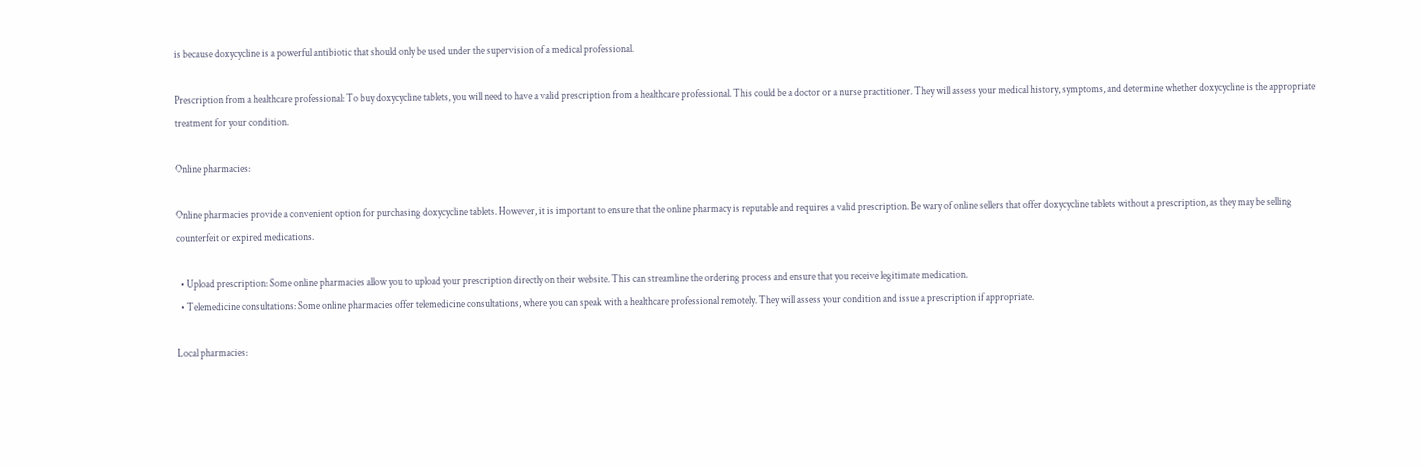is because doxycycline is a powerful antibiotic that should only be used under the supervision of a medical professional.

Prescription from a healthcare professional: To buy doxycycline tablets, you will need to have a valid prescription from a healthcare professional. This could be a doctor or a nurse practitioner. They will assess your medical history, symptoms, and determine whether doxycycline is the appropriate treatment for your condition.

Online pharmacies:

Online pharmacies provide a convenient option for purchasing doxycycline tablets. However, it is important to ensure that the online pharmacy is reputable and requires a valid prescription. Be wary of online sellers that offer doxycycline tablets without a prescription, as they may be selling counterfeit or expired medications.

  • Upload prescription: Some online pharmacies allow you to upload your prescription directly on their website. This can streamline the ordering process and ensure that you receive legitimate medication.
  • Telemedicine consultations: Some online pharmacies offer telemedicine consultations, where you can speak with a healthcare professional remotely. They will assess your condition and issue a prescription if appropriate.

Local pharmacies: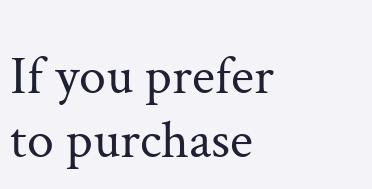If you prefer to purchase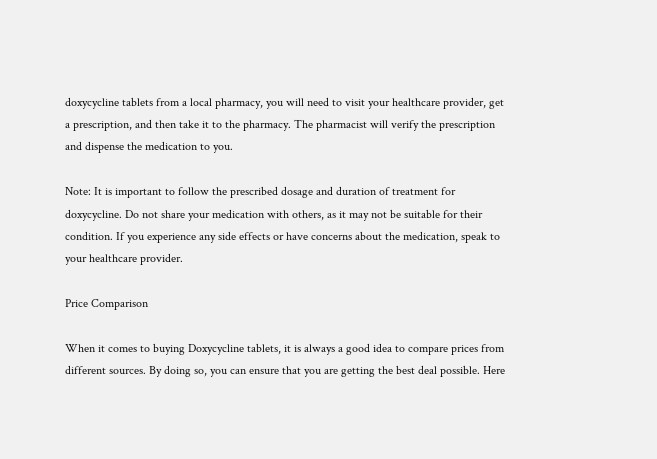doxycycline tablets from a local pharmacy, you will need to visit your healthcare provider, get a prescription, and then take it to the pharmacy. The pharmacist will verify the prescription and dispense the medication to you.

Note: It is important to follow the prescribed dosage and duration of treatment for doxycycline. Do not share your medication with others, as it may not be suitable for their condition. If you experience any side effects or have concerns about the medication, speak to your healthcare provider.

Price Comparison

When it comes to buying Doxycycline tablets, it is always a good idea to compare prices from different sources. By doing so, you can ensure that you are getting the best deal possible. Here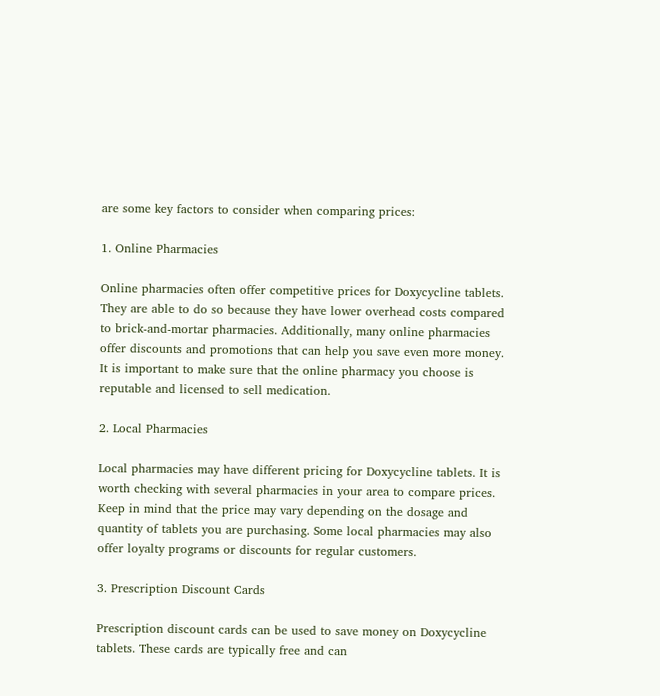are some key factors to consider when comparing prices:

1. Online Pharmacies

Online pharmacies often offer competitive prices for Doxycycline tablets. They are able to do so because they have lower overhead costs compared to brick-and-mortar pharmacies. Additionally, many online pharmacies offer discounts and promotions that can help you save even more money. It is important to make sure that the online pharmacy you choose is reputable and licensed to sell medication.

2. Local Pharmacies

Local pharmacies may have different pricing for Doxycycline tablets. It is worth checking with several pharmacies in your area to compare prices. Keep in mind that the price may vary depending on the dosage and quantity of tablets you are purchasing. Some local pharmacies may also offer loyalty programs or discounts for regular customers.

3. Prescription Discount Cards

Prescription discount cards can be used to save money on Doxycycline tablets. These cards are typically free and can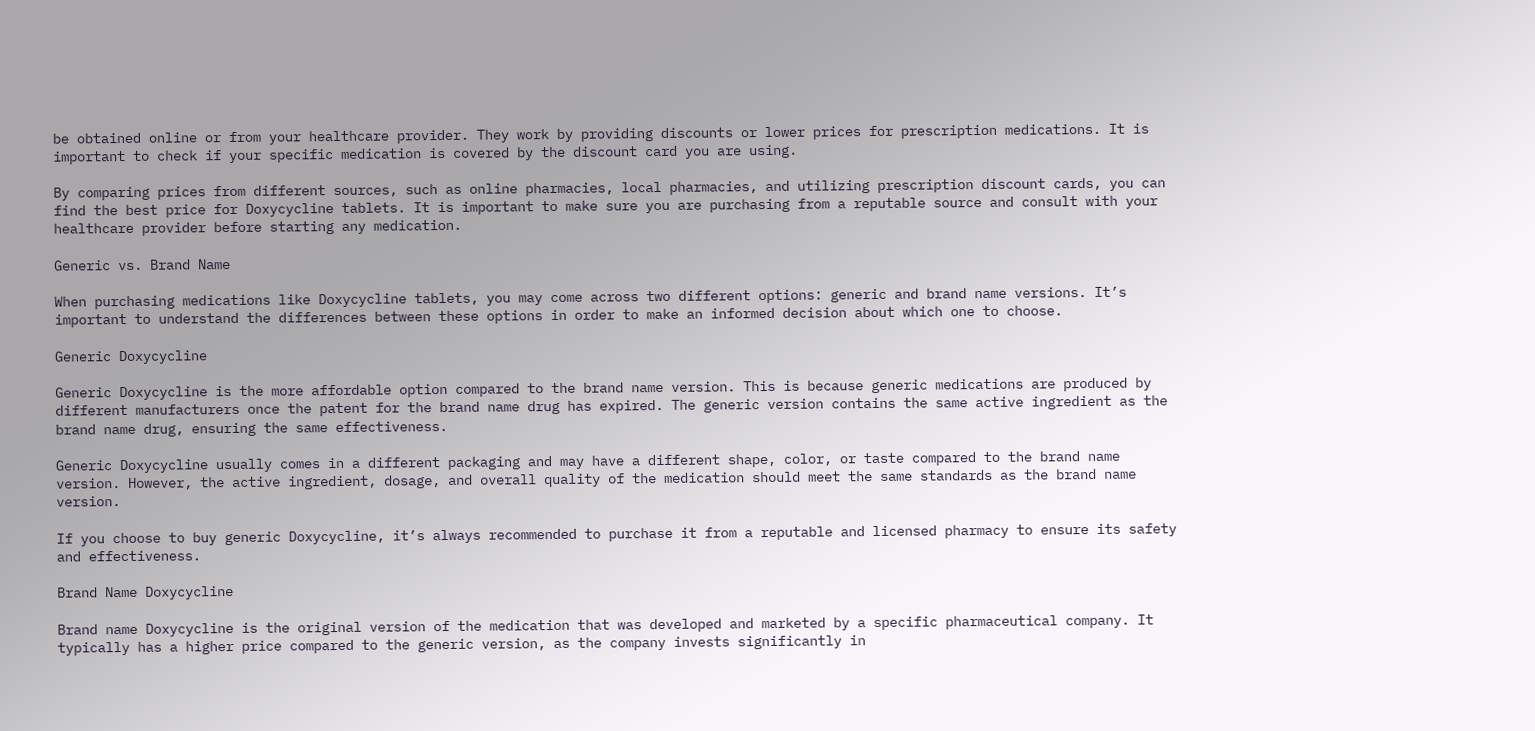be obtained online or from your healthcare provider. They work by providing discounts or lower prices for prescription medications. It is important to check if your specific medication is covered by the discount card you are using.

By comparing prices from different sources, such as online pharmacies, local pharmacies, and utilizing prescription discount cards, you can find the best price for Doxycycline tablets. It is important to make sure you are purchasing from a reputable source and consult with your healthcare provider before starting any medication.

Generic vs. Brand Name

When purchasing medications like Doxycycline tablets, you may come across two different options: generic and brand name versions. It’s important to understand the differences between these options in order to make an informed decision about which one to choose.

Generic Doxycycline

Generic Doxycycline is the more affordable option compared to the brand name version. This is because generic medications are produced by different manufacturers once the patent for the brand name drug has expired. The generic version contains the same active ingredient as the brand name drug, ensuring the same effectiveness.

Generic Doxycycline usually comes in a different packaging and may have a different shape, color, or taste compared to the brand name version. However, the active ingredient, dosage, and overall quality of the medication should meet the same standards as the brand name version.

If you choose to buy generic Doxycycline, it’s always recommended to purchase it from a reputable and licensed pharmacy to ensure its safety and effectiveness.

Brand Name Doxycycline

Brand name Doxycycline is the original version of the medication that was developed and marketed by a specific pharmaceutical company. It typically has a higher price compared to the generic version, as the company invests significantly in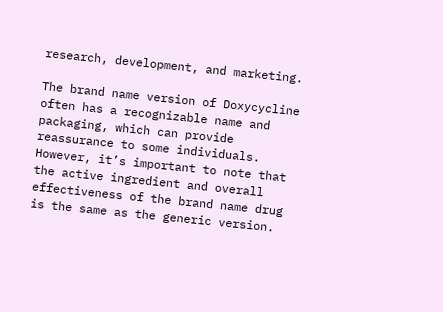research, development, and marketing.

The brand name version of Doxycycline often has a recognizable name and packaging, which can provide reassurance to some individuals. However, it’s important to note that the active ingredient and overall effectiveness of the brand name drug is the same as the generic version.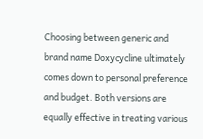Choosing between generic and brand name Doxycycline ultimately comes down to personal preference and budget. Both versions are equally effective in treating various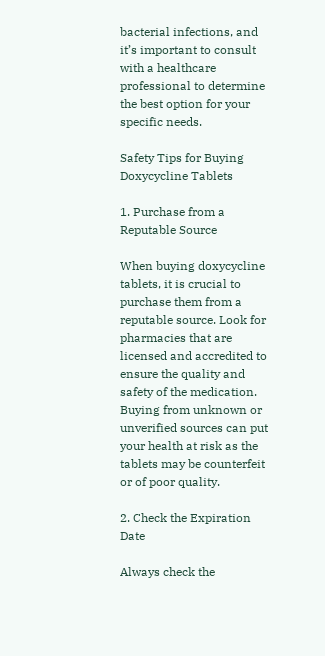bacterial infections, and it’s important to consult with a healthcare professional to determine the best option for your specific needs.

Safety Tips for Buying Doxycycline Tablets

1. Purchase from a Reputable Source

When buying doxycycline tablets, it is crucial to purchase them from a reputable source. Look for pharmacies that are licensed and accredited to ensure the quality and safety of the medication. Buying from unknown or unverified sources can put your health at risk as the tablets may be counterfeit or of poor quality.

2. Check the Expiration Date

Always check the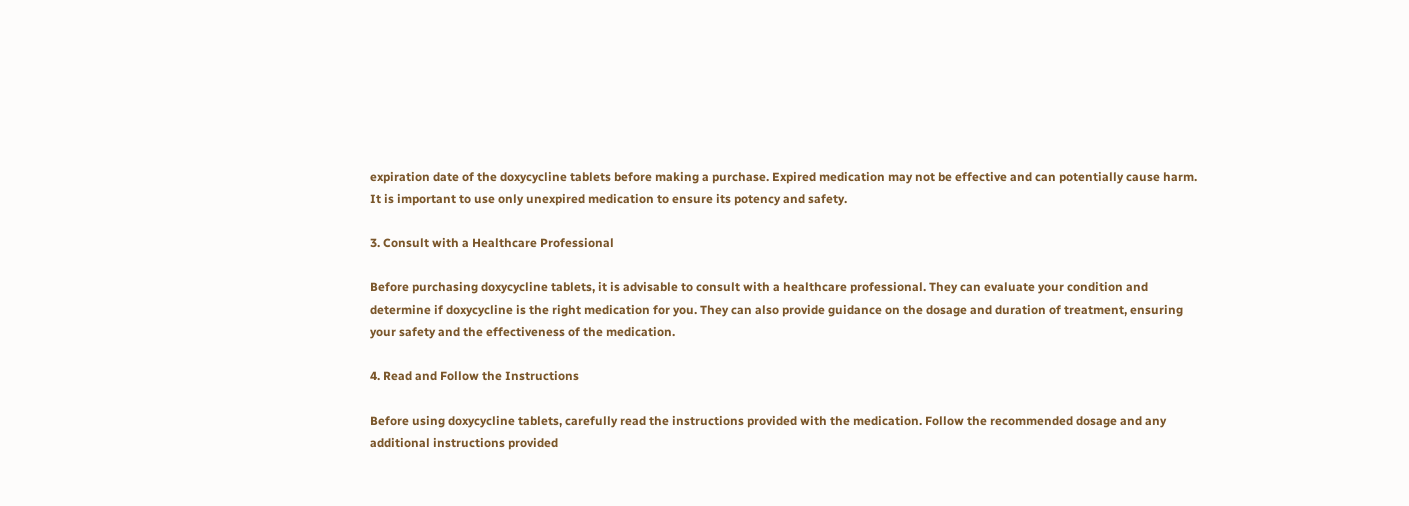expiration date of the doxycycline tablets before making a purchase. Expired medication may not be effective and can potentially cause harm. It is important to use only unexpired medication to ensure its potency and safety.

3. Consult with a Healthcare Professional

Before purchasing doxycycline tablets, it is advisable to consult with a healthcare professional. They can evaluate your condition and determine if doxycycline is the right medication for you. They can also provide guidance on the dosage and duration of treatment, ensuring your safety and the effectiveness of the medication.

4. Read and Follow the Instructions

Before using doxycycline tablets, carefully read the instructions provided with the medication. Follow the recommended dosage and any additional instructions provided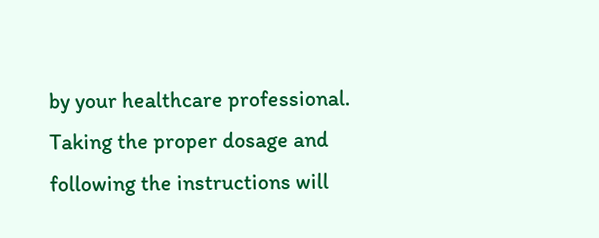by your healthcare professional. Taking the proper dosage and following the instructions will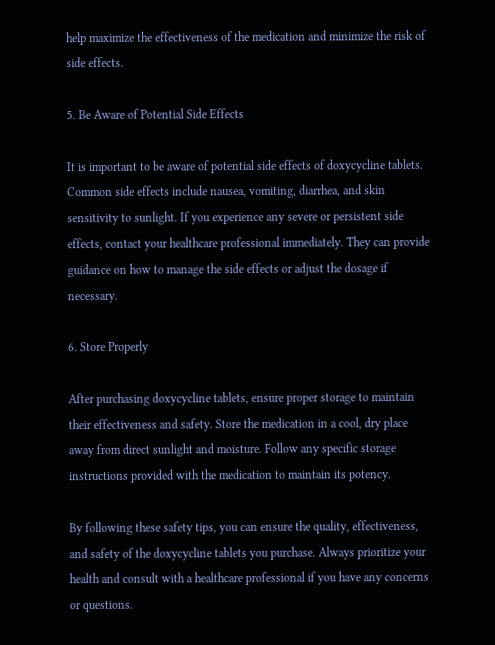help maximize the effectiveness of the medication and minimize the risk of side effects.

5. Be Aware of Potential Side Effects

It is important to be aware of potential side effects of doxycycline tablets. Common side effects include nausea, vomiting, diarrhea, and skin sensitivity to sunlight. If you experience any severe or persistent side effects, contact your healthcare professional immediately. They can provide guidance on how to manage the side effects or adjust the dosage if necessary.

6. Store Properly

After purchasing doxycycline tablets, ensure proper storage to maintain their effectiveness and safety. Store the medication in a cool, dry place away from direct sunlight and moisture. Follow any specific storage instructions provided with the medication to maintain its potency.

By following these safety tips, you can ensure the quality, effectiveness, and safety of the doxycycline tablets you purchase. Always prioritize your health and consult with a healthcare professional if you have any concerns or questions.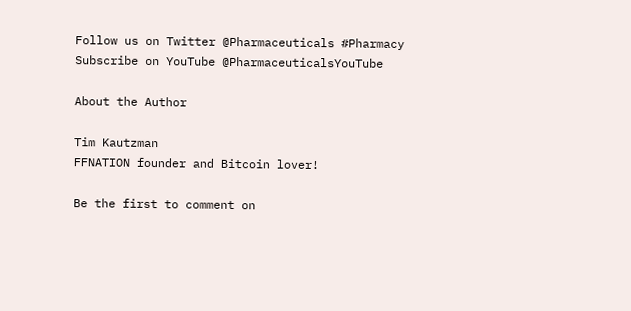Follow us on Twitter @Pharmaceuticals #Pharmacy
Subscribe on YouTube @PharmaceuticalsYouTube

About the Author

Tim Kautzman
FFNATION founder and Bitcoin lover!

Be the first to comment on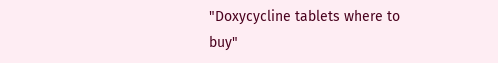"Doxycycline tablets where to buy"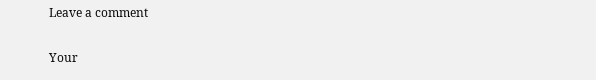Leave a comment

Your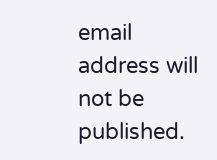email address will not be published.